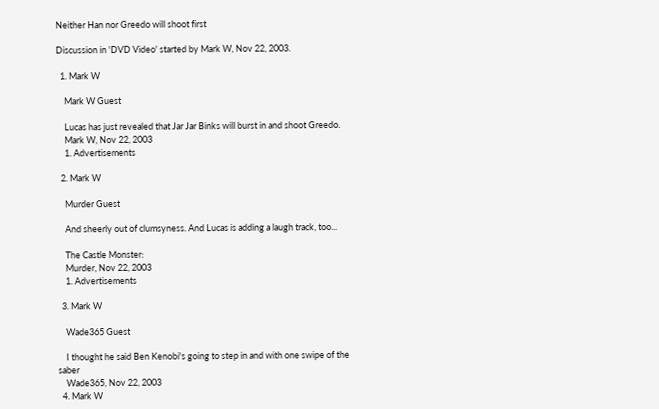Neither Han nor Greedo will shoot first

Discussion in 'DVD Video' started by Mark W, Nov 22, 2003.

  1. Mark W

    Mark W Guest

    Lucas has just revealed that Jar Jar Binks will burst in and shoot Greedo.
    Mark W, Nov 22, 2003
    1. Advertisements

  2. Mark W

    Murder Guest

    And sheerly out of clumsyness. And Lucas is adding a laugh track, too...

    The Castle Monster:
    Murder, Nov 22, 2003
    1. Advertisements

  3. Mark W

    Wade365 Guest

    I thought he said Ben Kenobi's going to step in and with one swipe of the saber
    Wade365, Nov 22, 2003
  4. Mark W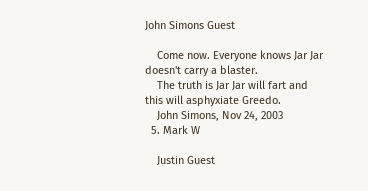John Simons Guest

    Come now. Everyone knows Jar Jar doesn't carry a blaster.
    The truth is Jar Jar will fart and this will asphyxiate Greedo.
    John Simons, Nov 24, 2003
  5. Mark W

    Justin Guest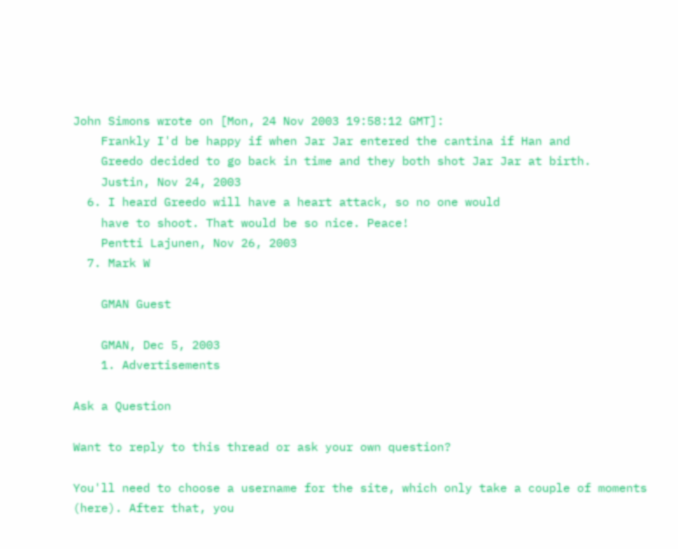John Simons wrote on [Mon, 24 Nov 2003 19:58:12 GMT]:
    Frankly I'd be happy if when Jar Jar entered the cantina if Han and
    Greedo decided to go back in time and they both shot Jar Jar at birth.
    Justin, Nov 24, 2003
  6. I heard Greedo will have a heart attack, so no one would
    have to shoot. That would be so nice. Peace!
    Pentti Lajunen, Nov 26, 2003
  7. Mark W

    GMAN Guest

    GMAN, Dec 5, 2003
    1. Advertisements

Ask a Question

Want to reply to this thread or ask your own question?

You'll need to choose a username for the site, which only take a couple of moments (here). After that, you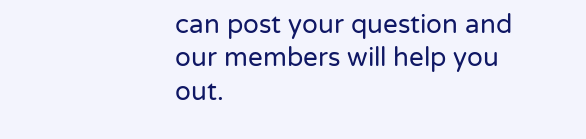can post your question and our members will help you out.